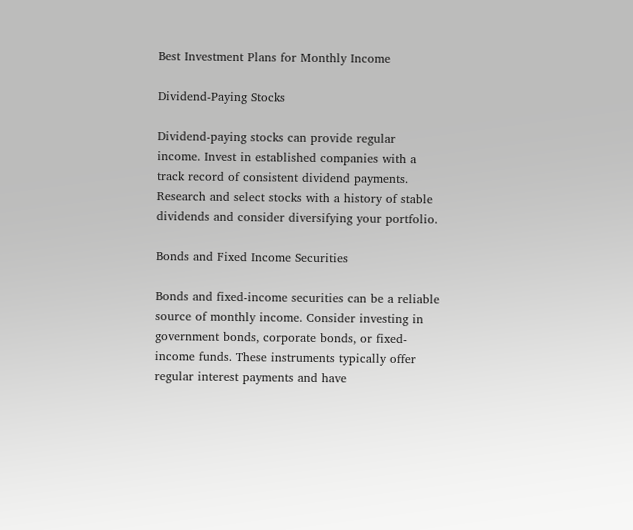Best Investment Plans for Monthly Income

Dividend-Paying Stocks

Dividend-paying stocks can provide regular income. Invest in established companies with a track record of consistent dividend payments. Research and select stocks with a history of stable dividends and consider diversifying your portfolio.

Bonds and Fixed Income Securities

Bonds and fixed-income securities can be a reliable source of monthly income. Consider investing in government bonds, corporate bonds, or fixed-income funds. These instruments typically offer regular interest payments and have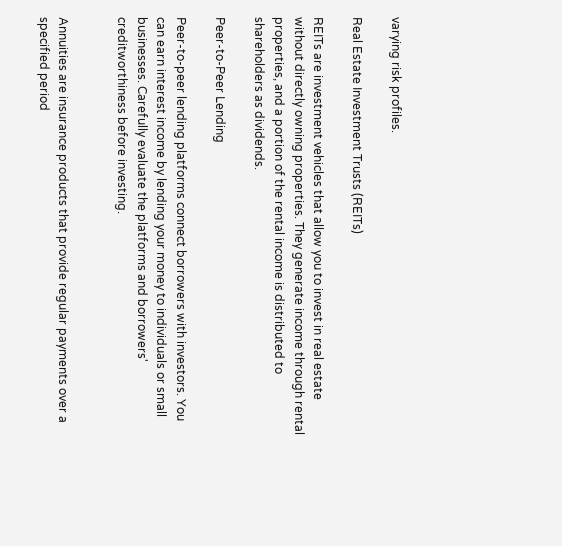varying risk profiles.

Real Estate Investment Trusts (REITs)

REITs are investment vehicles that allow you to invest in real estate without directly owning properties. They generate income through rental properties, and a portion of the rental income is distributed to shareholders as dividends.

Peer-to-Peer Lending

Peer-to-peer lending platforms connect borrowers with investors. You can earn interest income by lending your money to individuals or small businesses. Carefully evaluate the platforms and borrowers' creditworthiness before investing.


Annuities are insurance products that provide regular payments over a specified period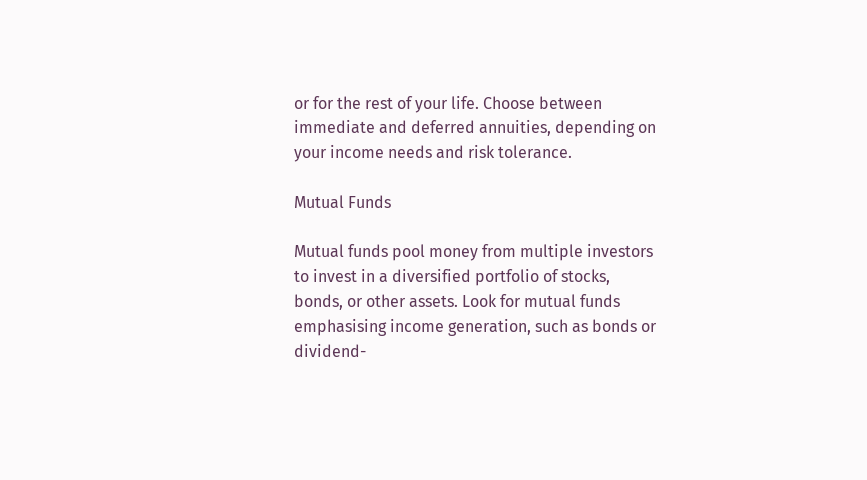or for the rest of your life. Choose between immediate and deferred annuities, depending on your income needs and risk tolerance.

Mutual Funds

Mutual funds pool money from multiple investors to invest in a diversified portfolio of stocks, bonds, or other assets. Look for mutual funds emphasising income generation, such as bonds or dividend-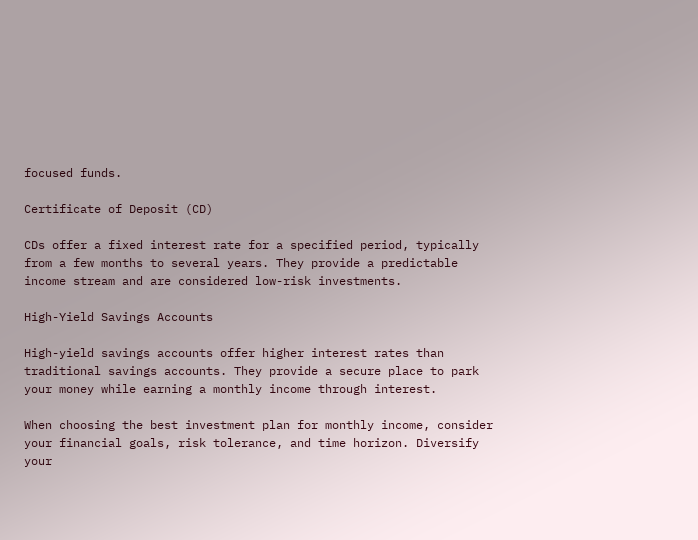focused funds.

Certificate of Deposit (CD)

CDs offer a fixed interest rate for a specified period, typically from a few months to several years. They provide a predictable income stream and are considered low-risk investments.

High-Yield Savings Accounts

High-yield savings accounts offer higher interest rates than traditional savings accounts. They provide a secure place to park your money while earning a monthly income through interest.

When choosing the best investment plan for monthly income, consider your financial goals, risk tolerance, and time horizon. Diversify your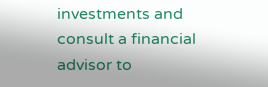investments and consult a financial advisor to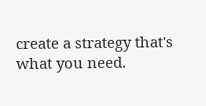create a strategy that's what you need.